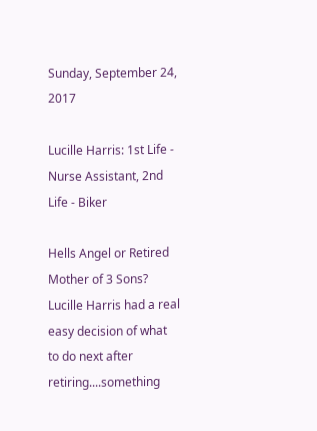Sunday, September 24, 2017

Lucille Harris: 1st Life - Nurse Assistant, 2nd Life - Biker

Hells Angel or Retired Mother of 3 Sons?
Lucille Harris had a real easy decision of what to do next after retiring....something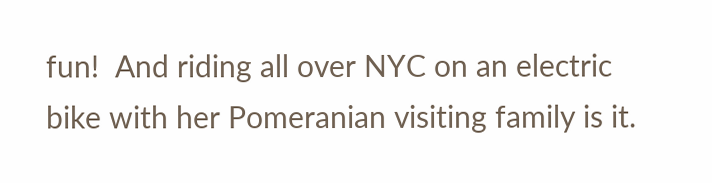fun!  And riding all over NYC on an electric bike with her Pomeranian visiting family is it.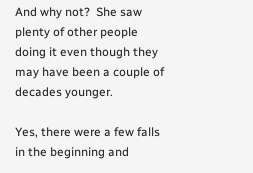And why not?  She saw plenty of other people doing it even though they may have been a couple of decades younger.

Yes, there were a few falls in the beginning and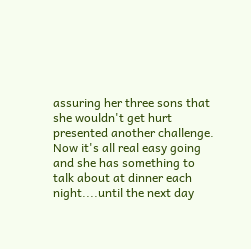assuring her three sons that she wouldn't get hurt presented another challenge.  Now it's all real easy going and she has something to talk about at dinner each night....until the next day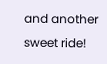and another sweet ride!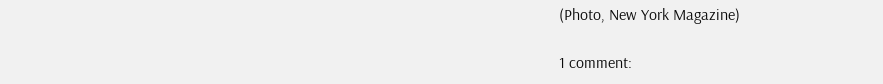(Photo, New York Magazine)

1 comment: